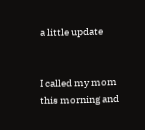a little update


I called my mom this morning and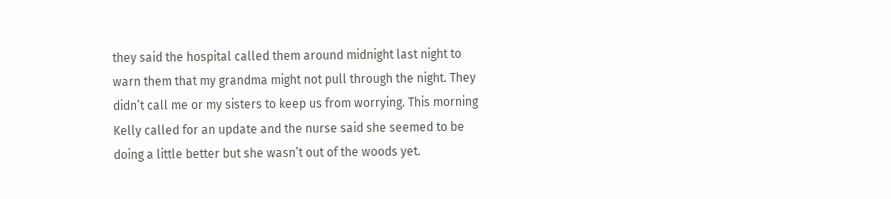they said the hospital called them around midnight last night to warn them that my grandma might not pull through the night. They didn’t call me or my sisters to keep us from worrying. This morning Kelly called for an update and the nurse said she seemed to be doing a little better but she wasn’t out of the woods yet.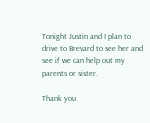Tonight Justin and I plan to drive to Brevard to see her and see if we can help out my parents or sister.

Thank you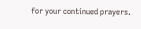for your continued prayers.